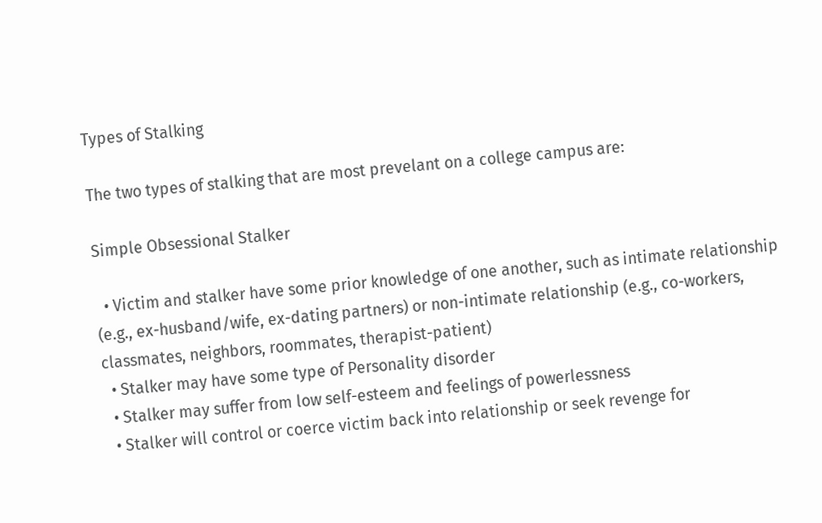Types of Stalking

The two types of stalking that are most prevelant on a college campus are:

Simple Obsessional Stalker

  • Victim and stalker have some prior knowledge of one another, such as intimate relationship (e.g., ex-husband/wife, ex-dating partners) or non-intimate relationship (e.g., co-workers, classmates, neighbors, roommates, therapist-patient)
  • Stalker may have some type of Personality disorder
  • Stalker may suffer from low self-esteem and feelings of powerlessness
  • Stalker will control or coerce victim back into relationship or seek revenge for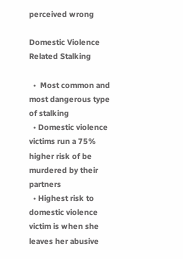perceived wrong

Domestic Violence Related Stalking

  •  Most common and most dangerous type of stalking
  • Domestic violence victims run a 75% higher risk of be murdered by their partners
  • Highest risk to domestic violence victim is when she leaves her abusive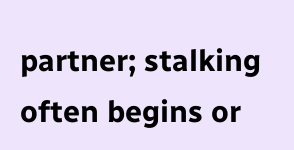partner; stalking often begins or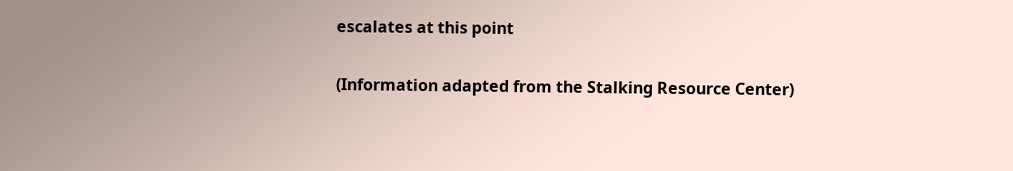escalates at this point

(Information adapted from the Stalking Resource Center)